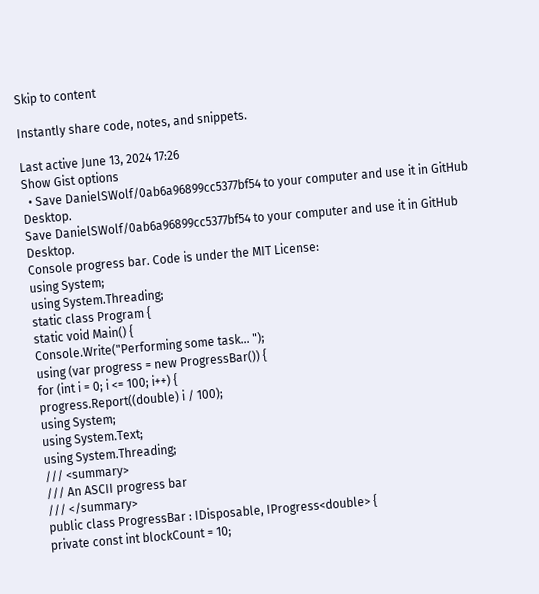Skip to content

Instantly share code, notes, and snippets.

Last active June 13, 2024 17:26
Show Gist options
  • Save DanielSWolf/0ab6a96899cc5377bf54 to your computer and use it in GitHub Desktop.
Save DanielSWolf/0ab6a96899cc5377bf54 to your computer and use it in GitHub Desktop.
Console progress bar. Code is under the MIT License:
using System;
using System.Threading;
static class Program {
static void Main() {
Console.Write("Performing some task... ");
using (var progress = new ProgressBar()) {
for (int i = 0; i <= 100; i++) {
progress.Report((double) i / 100);
using System;
using System.Text;
using System.Threading;
/// <summary>
/// An ASCII progress bar
/// </summary>
public class ProgressBar : IDisposable, IProgress<double> {
private const int blockCount = 10;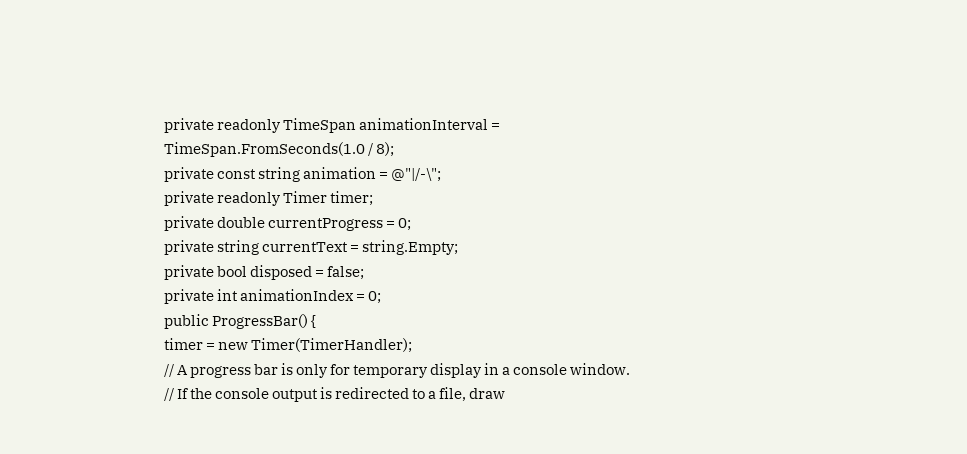private readonly TimeSpan animationInterval = TimeSpan.FromSeconds(1.0 / 8);
private const string animation = @"|/-\";
private readonly Timer timer;
private double currentProgress = 0;
private string currentText = string.Empty;
private bool disposed = false;
private int animationIndex = 0;
public ProgressBar() {
timer = new Timer(TimerHandler);
// A progress bar is only for temporary display in a console window.
// If the console output is redirected to a file, draw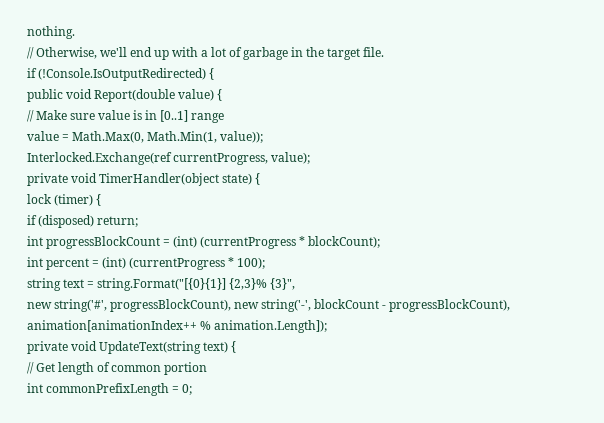nothing.
// Otherwise, we'll end up with a lot of garbage in the target file.
if (!Console.IsOutputRedirected) {
public void Report(double value) {
// Make sure value is in [0..1] range
value = Math.Max(0, Math.Min(1, value));
Interlocked.Exchange(ref currentProgress, value);
private void TimerHandler(object state) {
lock (timer) {
if (disposed) return;
int progressBlockCount = (int) (currentProgress * blockCount);
int percent = (int) (currentProgress * 100);
string text = string.Format("[{0}{1}] {2,3}% {3}",
new string('#', progressBlockCount), new string('-', blockCount - progressBlockCount),
animation[animationIndex++ % animation.Length]);
private void UpdateText(string text) {
// Get length of common portion
int commonPrefixLength = 0;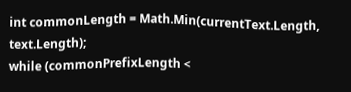int commonLength = Math.Min(currentText.Length, text.Length);
while (commonPrefixLength <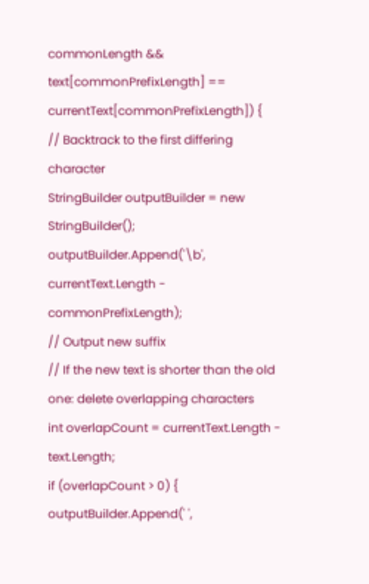commonLength && text[commonPrefixLength] == currentText[commonPrefixLength]) {
// Backtrack to the first differing character
StringBuilder outputBuilder = new StringBuilder();
outputBuilder.Append('\b', currentText.Length - commonPrefixLength);
// Output new suffix
// If the new text is shorter than the old one: delete overlapping characters
int overlapCount = currentText.Length - text.Length;
if (overlapCount > 0) {
outputBuilder.Append(' ',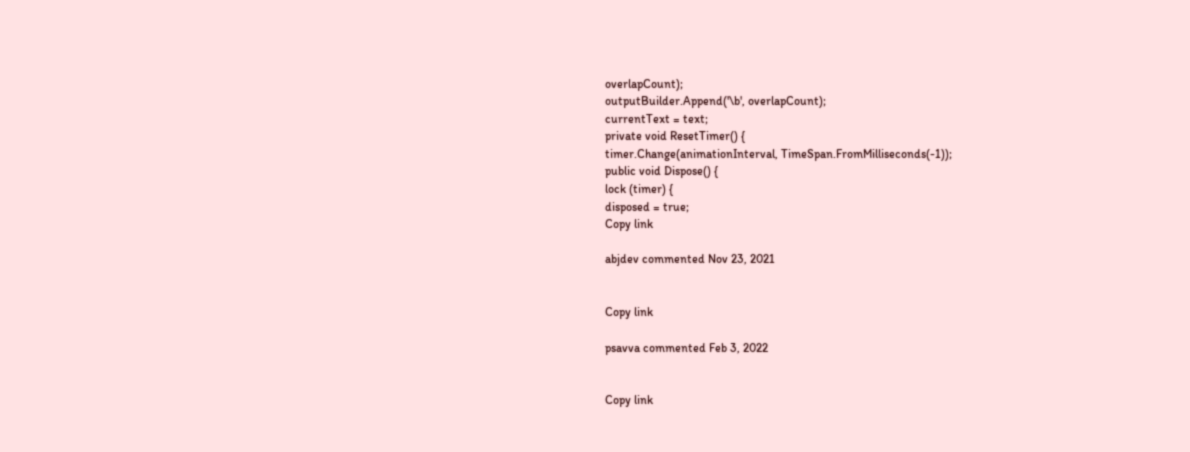overlapCount);
outputBuilder.Append('\b', overlapCount);
currentText = text;
private void ResetTimer() {
timer.Change(animationInterval, TimeSpan.FromMilliseconds(-1));
public void Dispose() {
lock (timer) {
disposed = true;
Copy link

abjdev commented Nov 23, 2021


Copy link

psavva commented Feb 3, 2022


Copy link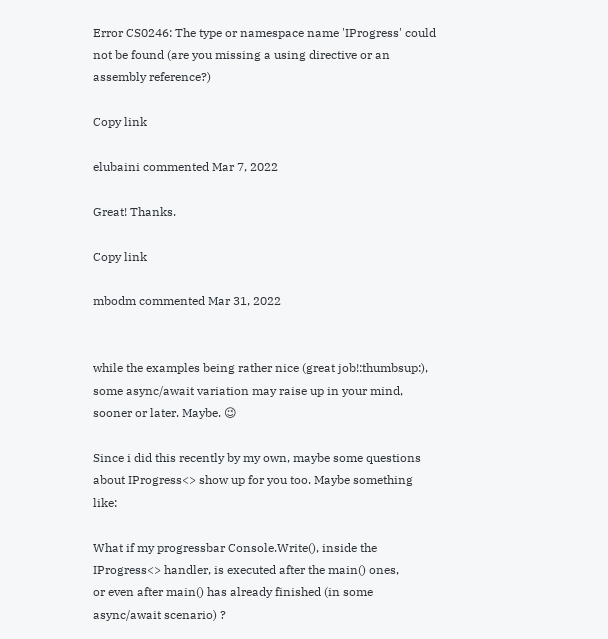Error CS0246: The type or namespace name 'IProgress' could not be found (are you missing a using directive or an assembly reference?)

Copy link

elubaini commented Mar 7, 2022

Great! Thanks.

Copy link

mbodm commented Mar 31, 2022


while the examples being rather nice (great job!:thumbsup:), some async/await variation may raise up in your mind, sooner or later. Maybe. 😉

Since i did this recently by my own, maybe some questions about IProgress<> show up for you too. Maybe something like:

What if my progressbar Console.Write(), inside the IProgress<> handler, is executed after the main() ones,
or even after main() has already finished (in some async/await scenario) ?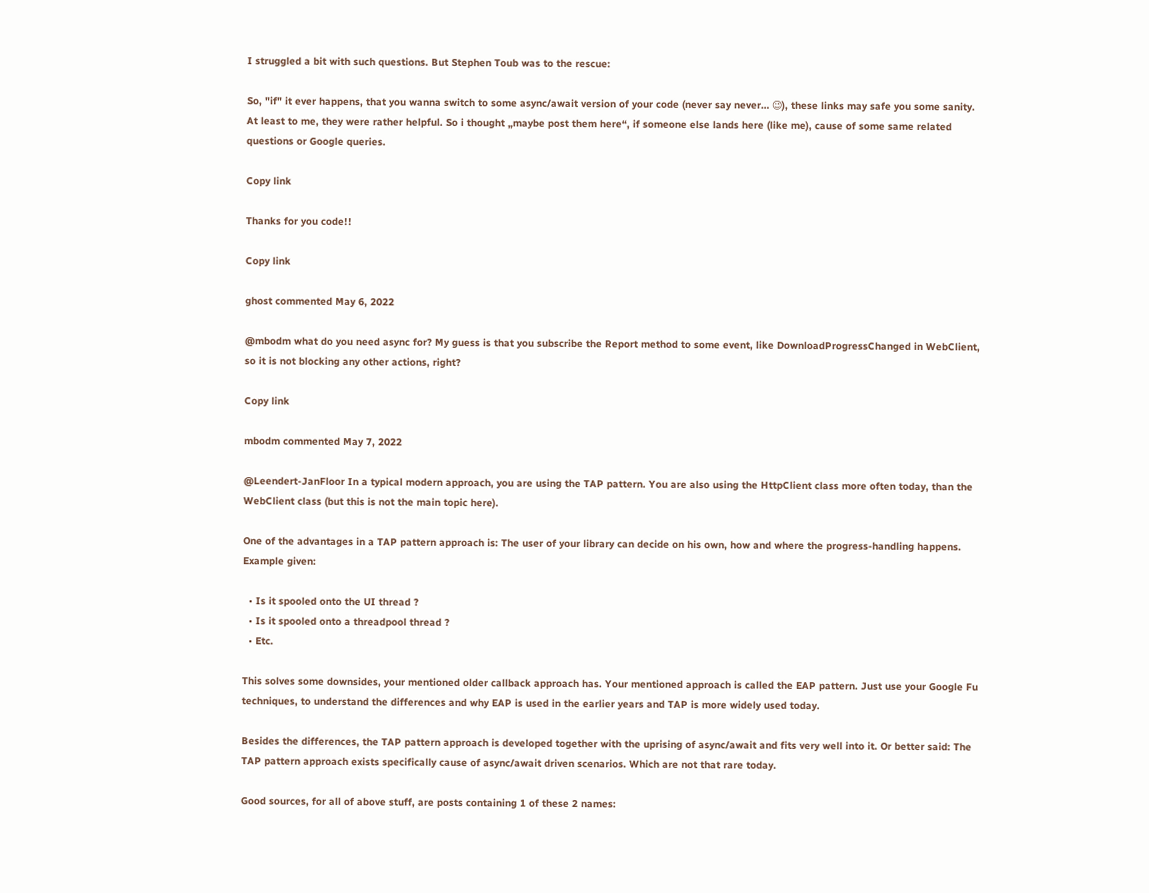I struggled a bit with such questions. But Stephen Toub was to the rescue:

So, "if" it ever happens, that you wanna switch to some async/await version of your code (never say never… 😉), these links may safe you some sanity. At least to me, they were rather helpful. So i thought „maybe post them here“, if someone else lands here (like me), cause of some same related questions or Google queries.

Copy link

Thanks for you code!!

Copy link

ghost commented May 6, 2022

@mbodm what do you need async for? My guess is that you subscribe the Report method to some event, like DownloadProgressChanged in WebClient, so it is not blocking any other actions, right?

Copy link

mbodm commented May 7, 2022

@Leendert-JanFloor In a typical modern approach, you are using the TAP pattern. You are also using the HttpClient class more often today, than the WebClient class (but this is not the main topic here).

One of the advantages in a TAP pattern approach is: The user of your library can decide on his own, how and where the progress-handling happens. Example given:

  • Is it spooled onto the UI thread ?
  • Is it spooled onto a threadpool thread ?
  • Etc.

This solves some downsides, your mentioned older callback approach has. Your mentioned approach is called the EAP pattern. Just use your Google Fu techniques, to understand the differences and why EAP is used in the earlier years and TAP is more widely used today.

Besides the differences, the TAP pattern approach is developed together with the uprising of async/await and fits very well into it. Or better said: The TAP pattern approach exists specifically cause of async/await driven scenarios. Which are not that rare today.

Good sources, for all of above stuff, are posts containing 1 of these 2 names: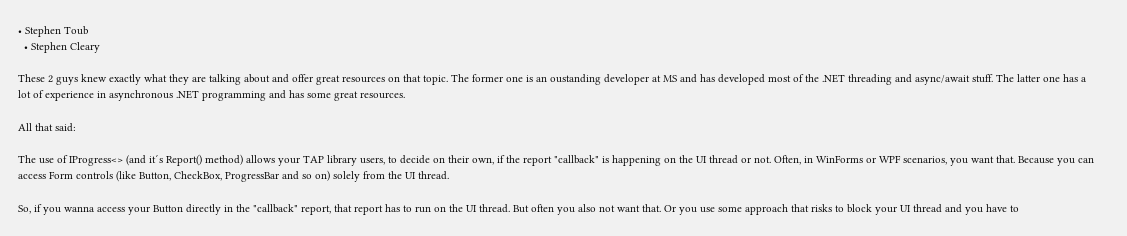• Stephen Toub
  • Stephen Cleary

These 2 guys knew exactly what they are talking about and offer great resources on that topic. The former one is an oustanding developer at MS and has developed most of the .NET threading and async/await stuff. The latter one has a lot of experience in asynchronous .NET programming and has some great resources.

All that said:

The use of IProgress<> (and it´s Report() method) allows your TAP library users, to decide on their own, if the report "callback" is happening on the UI thread or not. Often, in WinForms or WPF scenarios, you want that. Because you can access Form controls (like Button, CheckBox, ProgressBar and so on) solely from the UI thread.

So, if you wanna access your Button directly in the "callback" report, that report has to run on the UI thread. But often you also not want that. Or you use some approach that risks to block your UI thread and you have to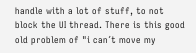handle with a lot of stuff, to not block the UI thread. There is this good old problem of "i can´t move my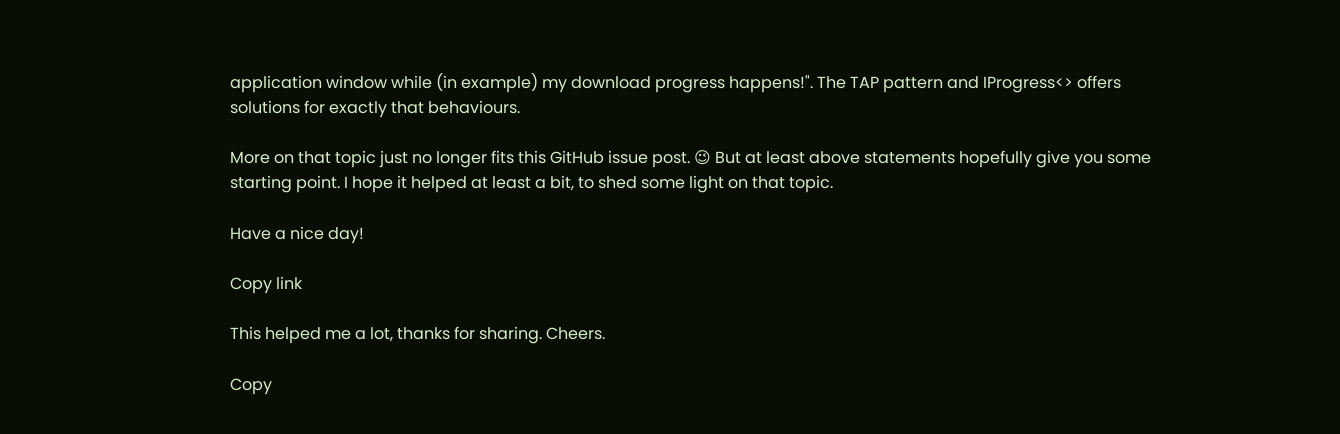application window while (in example) my download progress happens!". The TAP pattern and IProgress<> offers solutions for exactly that behaviours.

More on that topic just no longer fits this GitHub issue post. 😉 But at least above statements hopefully give you some starting point. I hope it helped at least a bit, to shed some light on that topic.

Have a nice day!

Copy link

This helped me a lot, thanks for sharing. Cheers.

Copy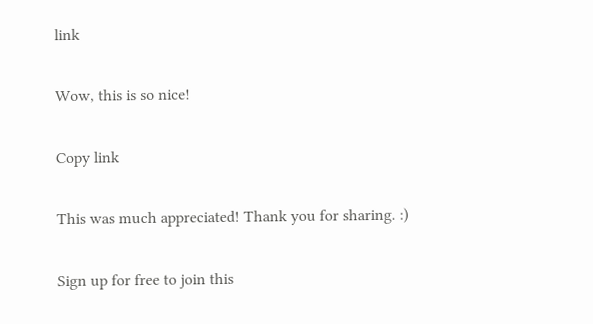link

Wow, this is so nice!

Copy link

This was much appreciated! Thank you for sharing. :)

Sign up for free to join this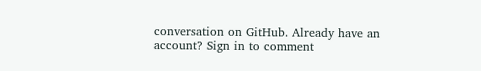conversation on GitHub. Already have an account? Sign in to comment